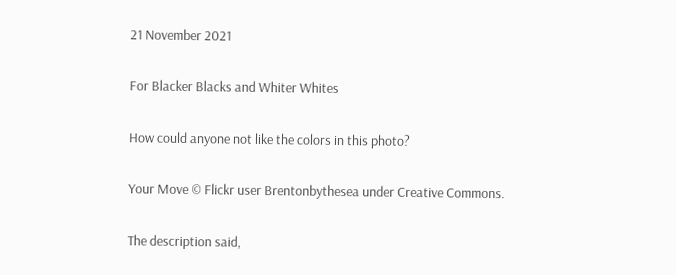21 November 2021

For Blacker Blacks and Whiter Whites

How could anyone not like the colors in this photo?

Your Move © Flickr user Brentonbythesea under Creative Commons.

The description said,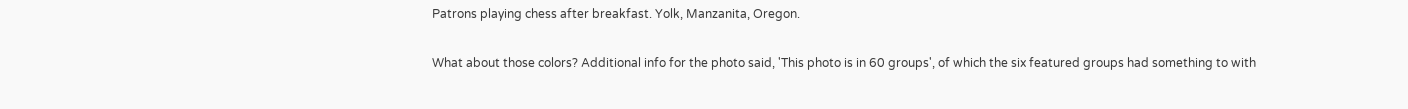Patrons playing chess after breakfast. Yolk, Manzanita, Oregon.

What about those colors? Additional info for the photo said, 'This photo is in 60 groups', of which the six featured groups had something to with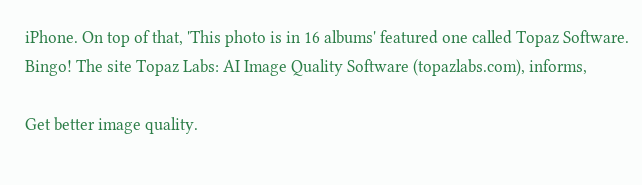iPhone. On top of that, 'This photo is in 16 albums' featured one called Topaz Software. Bingo! The site Topaz Labs: AI Image Quality Software (topazlabs.com), informs,

Get better image quality.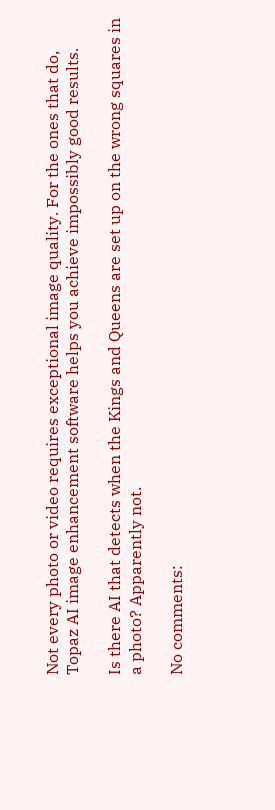Not every photo or video requires exceptional image quality. For the ones that do, Topaz AI image enhancement software helps you achieve impossibly good results.

Is there AI that detects when the Kings and Queens are set up on the wrong squares in a photo? Apparently not.

No comments: